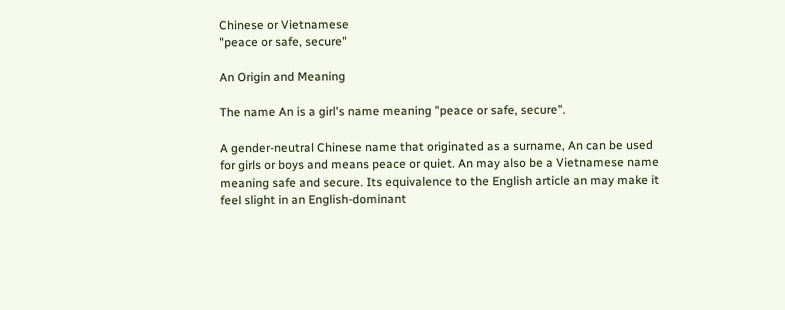Chinese or Vietnamese
"peace or safe, secure"

An Origin and Meaning

The name An is a girl's name meaning "peace or safe, secure".

A gender-neutral Chinese name that originated as a surname, An can be used for girls or boys and means peace or quiet. An may also be a Vietnamese name meaning safe and secure. Its equivalence to the English article an may make it feel slight in an English-dominant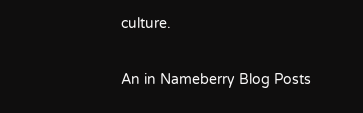culture.

An in Nameberry Blog Posts